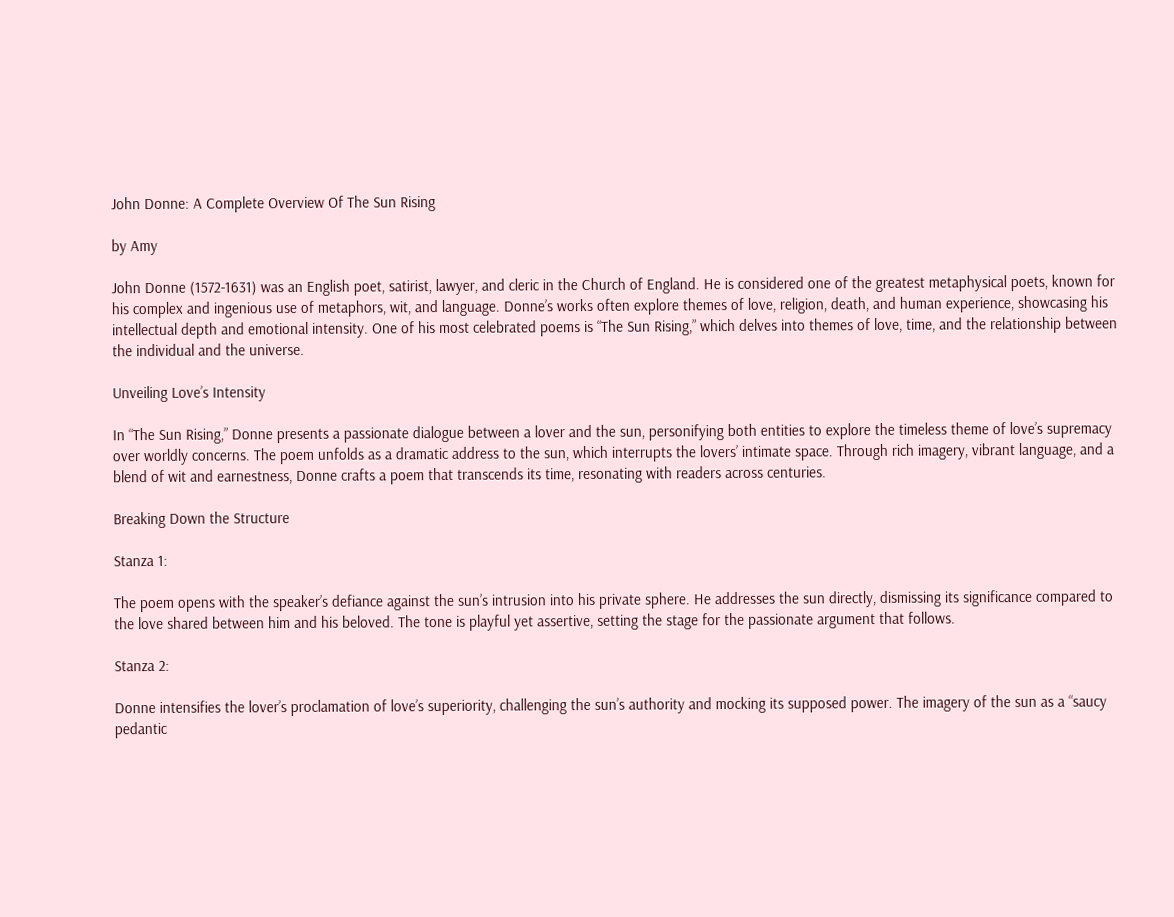John Donne: A Complete Overview Of The Sun Rising

by Amy

John Donne (1572-1631) was an English poet, satirist, lawyer, and cleric in the Church of England. He is considered one of the greatest metaphysical poets, known for his complex and ingenious use of metaphors, wit, and language. Donne’s works often explore themes of love, religion, death, and human experience, showcasing his intellectual depth and emotional intensity. One of his most celebrated poems is “The Sun Rising,” which delves into themes of love, time, and the relationship between the individual and the universe.

Unveiling Love’s Intensity

In “The Sun Rising,” Donne presents a passionate dialogue between a lover and the sun, personifying both entities to explore the timeless theme of love’s supremacy over worldly concerns. The poem unfolds as a dramatic address to the sun, which interrupts the lovers’ intimate space. Through rich imagery, vibrant language, and a blend of wit and earnestness, Donne crafts a poem that transcends its time, resonating with readers across centuries.

Breaking Down the Structure

Stanza 1:

The poem opens with the speaker’s defiance against the sun’s intrusion into his private sphere. He addresses the sun directly, dismissing its significance compared to the love shared between him and his beloved. The tone is playful yet assertive, setting the stage for the passionate argument that follows.

Stanza 2:

Donne intensifies the lover’s proclamation of love’s superiority, challenging the sun’s authority and mocking its supposed power. The imagery of the sun as a “saucy pedantic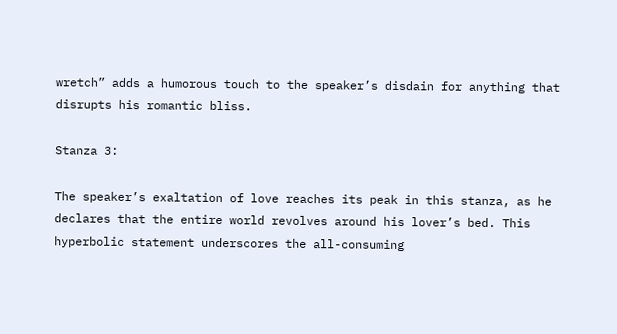wretch” adds a humorous touch to the speaker’s disdain for anything that disrupts his romantic bliss.

Stanza 3:

The speaker’s exaltation of love reaches its peak in this stanza, as he declares that the entire world revolves around his lover’s bed. This hyperbolic statement underscores the all-consuming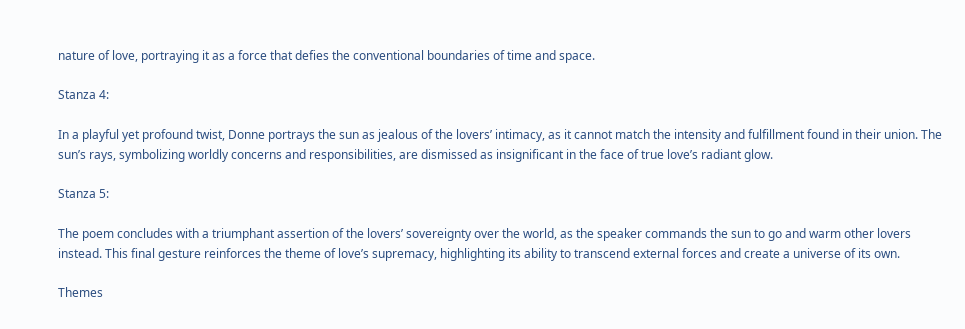nature of love, portraying it as a force that defies the conventional boundaries of time and space.

Stanza 4:

In a playful yet profound twist, Donne portrays the sun as jealous of the lovers’ intimacy, as it cannot match the intensity and fulfillment found in their union. The sun’s rays, symbolizing worldly concerns and responsibilities, are dismissed as insignificant in the face of true love’s radiant glow.

Stanza 5:

The poem concludes with a triumphant assertion of the lovers’ sovereignty over the world, as the speaker commands the sun to go and warm other lovers instead. This final gesture reinforces the theme of love’s supremacy, highlighting its ability to transcend external forces and create a universe of its own.

Themes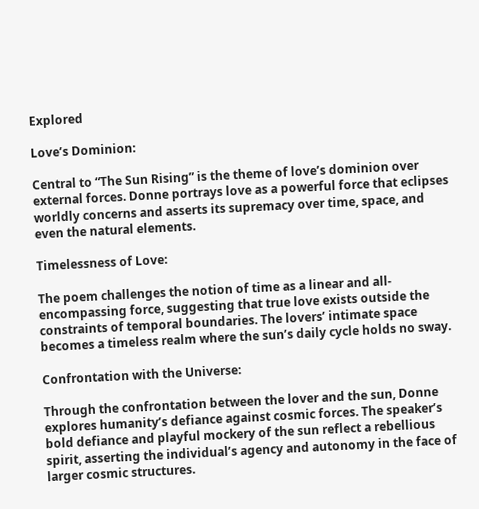Explored

Love’s Dominion:

Central to “The Sun Rising” is the theme of love’s dominion over external forces. Donne portrays love as a powerful force that eclipses worldly concerns and asserts its supremacy over time, space, and even the natural elements.

Timelessness of Love:

The poem challenges the notion of time as a linear and all-encompassing force, suggesting that true love exists outside the constraints of temporal boundaries. The lovers’ intimate space becomes a timeless realm where the sun’s daily cycle holds no sway.

Confrontation with the Universe:

Through the confrontation between the lover and the sun, Donne explores humanity’s defiance against cosmic forces. The speaker’s bold defiance and playful mockery of the sun reflect a rebellious spirit, asserting the individual’s agency and autonomy in the face of larger cosmic structures.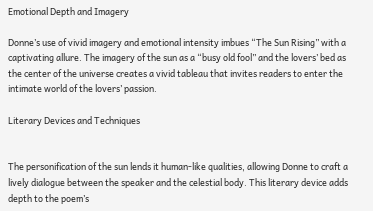Emotional Depth and Imagery

Donne’s use of vivid imagery and emotional intensity imbues “The Sun Rising” with a captivating allure. The imagery of the sun as a “busy old fool” and the lovers’ bed as the center of the universe creates a vivid tableau that invites readers to enter the intimate world of the lovers’ passion.

Literary Devices and Techniques


The personification of the sun lends it human-like qualities, allowing Donne to craft a lively dialogue between the speaker and the celestial body. This literary device adds depth to the poem’s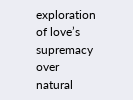exploration of love’s supremacy over natural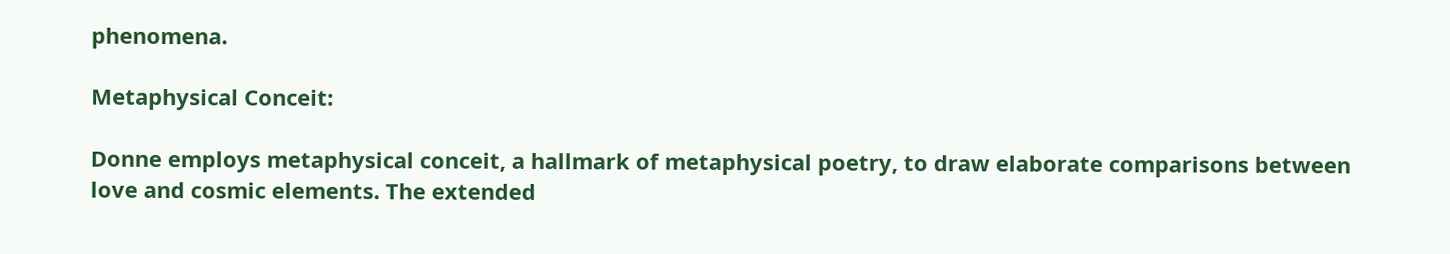phenomena.

Metaphysical Conceit:

Donne employs metaphysical conceit, a hallmark of metaphysical poetry, to draw elaborate comparisons between love and cosmic elements. The extended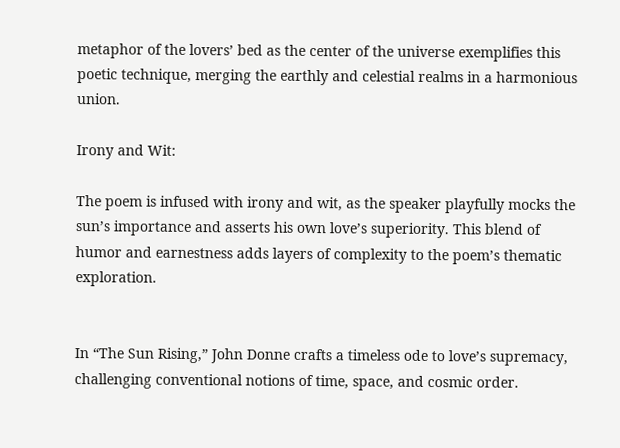metaphor of the lovers’ bed as the center of the universe exemplifies this poetic technique, merging the earthly and celestial realms in a harmonious union.

Irony and Wit:

The poem is infused with irony and wit, as the speaker playfully mocks the sun’s importance and asserts his own love’s superiority. This blend of humor and earnestness adds layers of complexity to the poem’s thematic exploration.


In “The Sun Rising,” John Donne crafts a timeless ode to love’s supremacy, challenging conventional notions of time, space, and cosmic order.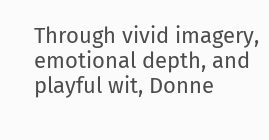Through vivid imagery, emotional depth, and playful wit, Donne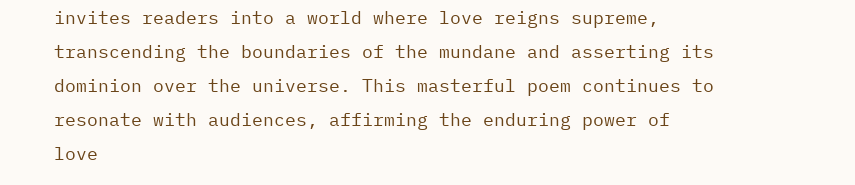invites readers into a world where love reigns supreme, transcending the boundaries of the mundane and asserting its dominion over the universe. This masterful poem continues to resonate with audiences, affirming the enduring power of love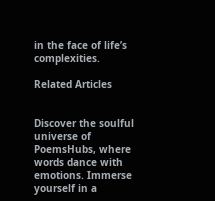in the face of life’s complexities.

Related Articles


Discover the soulful universe of PoemsHubs, where words dance with emotions. Immerse yourself in a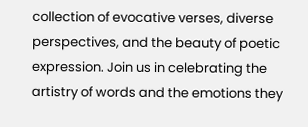collection of evocative verses, diverse perspectives, and the beauty of poetic expression. Join us in celebrating the artistry of words and the emotions they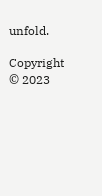unfold.

Copyright © 2023